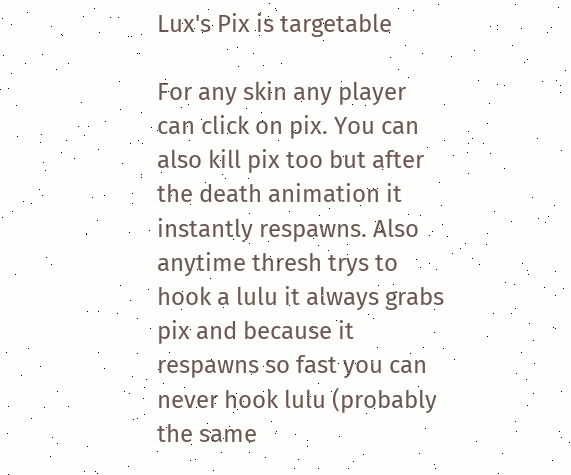Lux's Pix is targetable

For any skin any player can click on pix. You can also kill pix too but after the death animation it instantly respawns. Also anytime thresh trys to hook a lulu it always grabs pix and because it respawns so fast you can never hook lulu (probably the same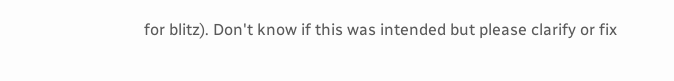for blitz). Don't know if this was intended but please clarify or fix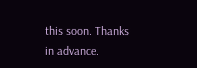this soon. Thanks in advance.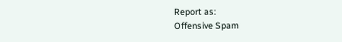Report as:
Offensive Spam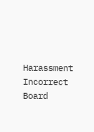Harassment Incorrect Board